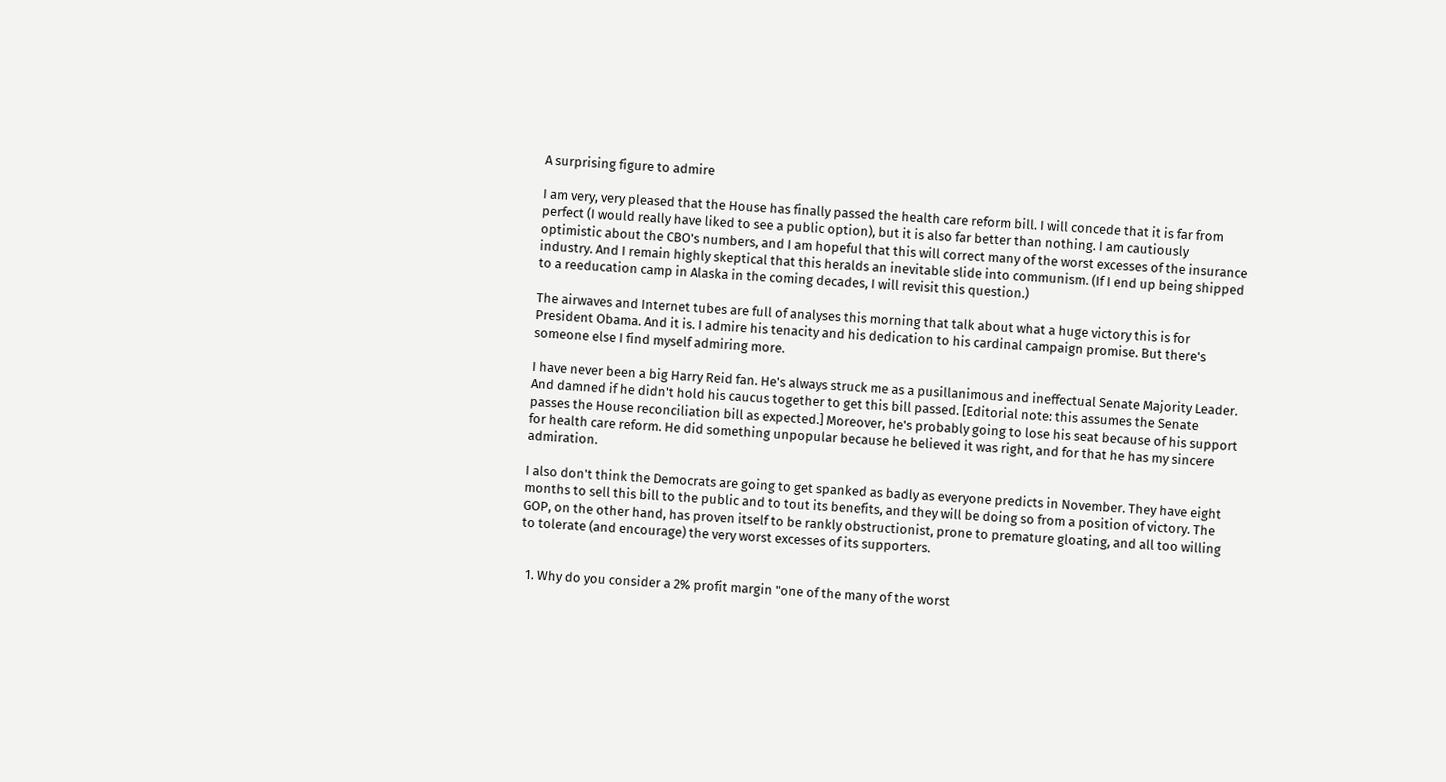A surprising figure to admire

I am very, very pleased that the House has finally passed the health care reform bill. I will concede that it is far from perfect (I would really have liked to see a public option), but it is also far better than nothing. I am cautiously optimistic about the CBO's numbers, and I am hopeful that this will correct many of the worst excesses of the insurance industry. And I remain highly skeptical that this heralds an inevitable slide into communism. (If I end up being shipped to a reeducation camp in Alaska in the coming decades, I will revisit this question.)

The airwaves and Internet tubes are full of analyses this morning that talk about what a huge victory this is for President Obama. And it is. I admire his tenacity and his dedication to his cardinal campaign promise. But there's someone else I find myself admiring more.

I have never been a big Harry Reid fan. He's always struck me as a pusillanimous and ineffectual Senate Majority Leader. And damned if he didn't hold his caucus together to get this bill passed. [Editorial note: this assumes the Senate passes the House reconciliation bill as expected.] Moreover, he's probably going to lose his seat because of his support for health care reform. He did something unpopular because he believed it was right, and for that he has my sincere admiration.

I also don't think the Democrats are going to get spanked as badly as everyone predicts in November. They have eight months to sell this bill to the public and to tout its benefits, and they will be doing so from a position of victory. The GOP, on the other hand, has proven itself to be rankly obstructionist, prone to premature gloating, and all too willing to tolerate (and encourage) the very worst excesses of its supporters.


  1. Why do you consider a 2% profit margin "one of the many of the worst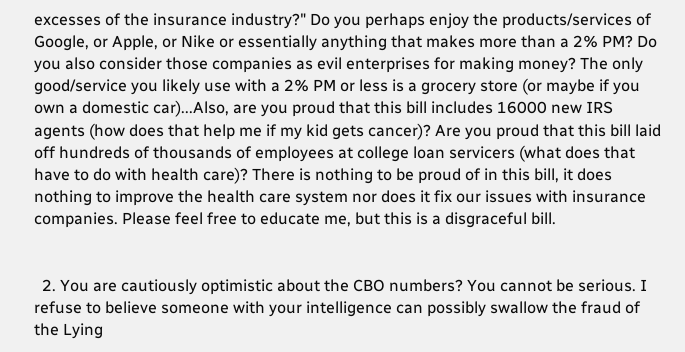excesses of the insurance industry?" Do you perhaps enjoy the products/services of Google, or Apple, or Nike or essentially anything that makes more than a 2% PM? Do you also consider those companies as evil enterprises for making money? The only good/service you likely use with a 2% PM or less is a grocery store (or maybe if you own a domestic car)...Also, are you proud that this bill includes 16000 new IRS agents (how does that help me if my kid gets cancer)? Are you proud that this bill laid off hundreds of thousands of employees at college loan servicers (what does that have to do with health care)? There is nothing to be proud of in this bill, it does nothing to improve the health care system nor does it fix our issues with insurance companies. Please feel free to educate me, but this is a disgraceful bill.


  2. You are cautiously optimistic about the CBO numbers? You cannot be serious. I refuse to believe someone with your intelligence can possibly swallow the fraud of the Lying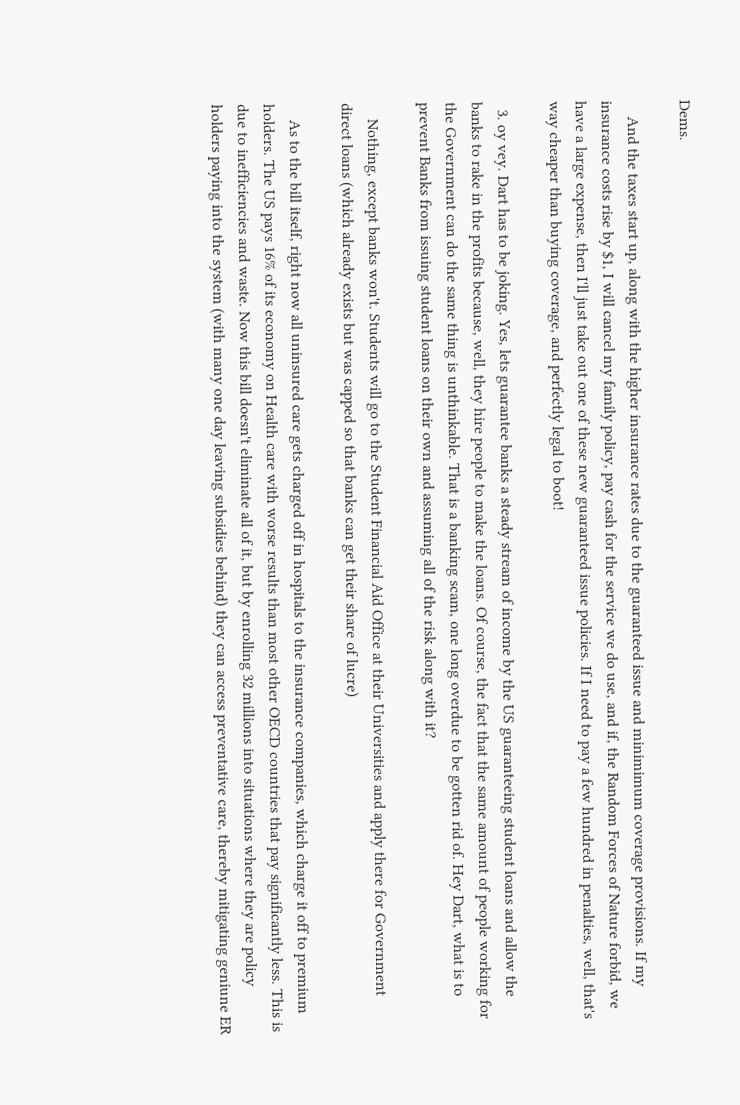Dems.

    And the taxes start up, along with the higher insurance rates due to the guaranteed issue and minimimum coverage provisions. If my insurance costs rise by $1, I will cancel my family policy, pay cash for the service we do use, and if, the Random Forces of Nature forbid, we have a large expense, then I'll just take out one of these new guaranteed issue policies. If I need to pay a few hundred in penalties, well, that's way cheaper than buying coverage, and perfectly legal to boot!

  3. oy vey. Dart has to be joking. Yes, lets guarantee banks a steady stream of income by the US guaranteeing student loans and allow the banks to rake in the profits because, well, they hire people to make the loans. Of course, the fact that the same amount of people working for the Government can do the same thing is unthinkable. That is a banking scam, one long overdue to be gotten rid of. Hey Dart, what is to prevent Banks from issuing student loans on their own and assuming all of the risk along with it?

    Nothing, except banks won't. Students will go to the Student Financial Aid Office at their Universities and apply there for Government direct loans (which already exists but was capped so that banks can get their share of lucre)

    As to the bill itself, right now all uninsured care gets charged off in hospitals to the insurance companies, which charge it off to premium holders. The US pays 16% of its economy on Health care with worse results than most other OECD countries that pay significantly less. This is due to inefficiencies and waste. Now this bill doesn't eliminate all of it, but by enrolling 32 millions into situations where they are policy holders paying into the system (with many one day leaving subsidies behind) they can access preventative care, thereby mitigating geniune ER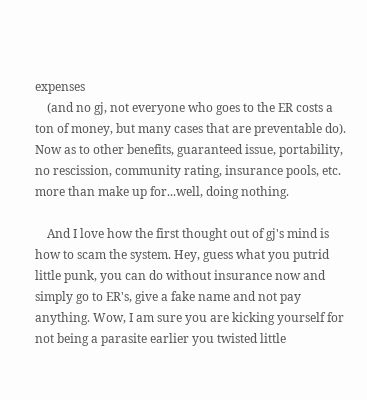expenses
    (and no gj, not everyone who goes to the ER costs a ton of money, but many cases that are preventable do). Now as to other benefits, guaranteed issue, portability, no rescission, community rating, insurance pools, etc. more than make up for...well, doing nothing.

    And I love how the first thought out of gj's mind is how to scam the system. Hey, guess what you putrid little punk, you can do without insurance now and simply go to ER's, give a fake name and not pay anything. Wow, I am sure you are kicking yourself for not being a parasite earlier you twisted little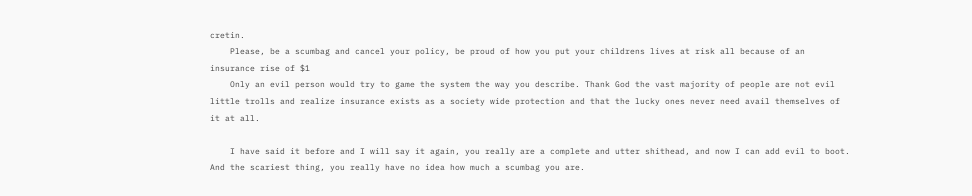cretin.
    Please, be a scumbag and cancel your policy, be proud of how you put your childrens lives at risk all because of an insurance rise of $1
    Only an evil person would try to game the system the way you describe. Thank God the vast majority of people are not evil little trolls and realize insurance exists as a society wide protection and that the lucky ones never need avail themselves of it at all.

    I have said it before and I will say it again, you really are a complete and utter shithead, and now I can add evil to boot. And the scariest thing, you really have no idea how much a scumbag you are.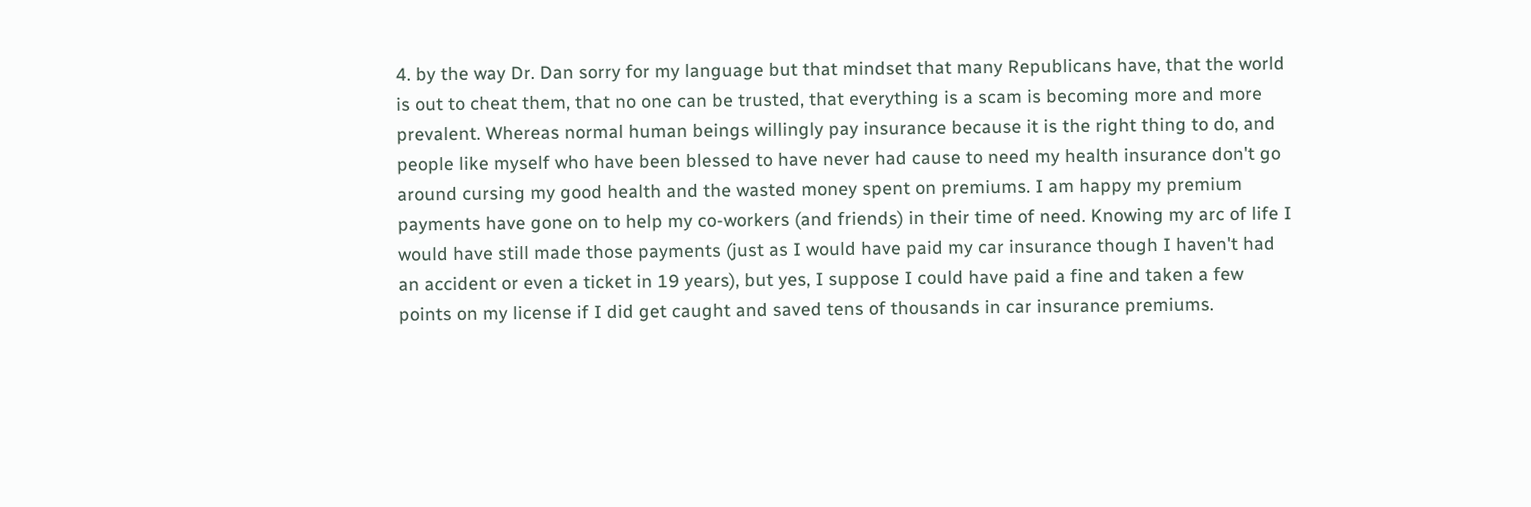4. by the way Dr. Dan sorry for my language but that mindset that many Republicans have, that the world is out to cheat them, that no one can be trusted, that everything is a scam is becoming more and more prevalent. Whereas normal human beings willingly pay insurance because it is the right thing to do, and people like myself who have been blessed to have never had cause to need my health insurance don't go around cursing my good health and the wasted money spent on premiums. I am happy my premium payments have gone on to help my co-workers (and friends) in their time of need. Knowing my arc of life I would have still made those payments (just as I would have paid my car insurance though I haven't had an accident or even a ticket in 19 years), but yes, I suppose I could have paid a fine and taken a few points on my license if I did get caught and saved tens of thousands in car insurance premiums.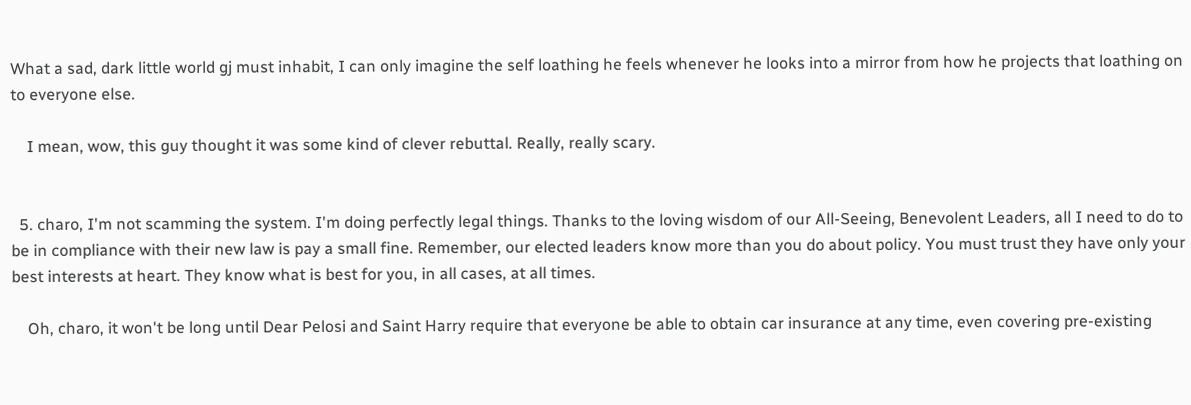What a sad, dark little world gj must inhabit, I can only imagine the self loathing he feels whenever he looks into a mirror from how he projects that loathing on to everyone else.

    I mean, wow, this guy thought it was some kind of clever rebuttal. Really, really scary.


  5. charo, I'm not scamming the system. I'm doing perfectly legal things. Thanks to the loving wisdom of our All-Seeing, Benevolent Leaders, all I need to do to be in compliance with their new law is pay a small fine. Remember, our elected leaders know more than you do about policy. You must trust they have only your best interests at heart. They know what is best for you, in all cases, at all times.

    Oh, charo, it won't be long until Dear Pelosi and Saint Harry require that everyone be able to obtain car insurance at any time, even covering pre-existing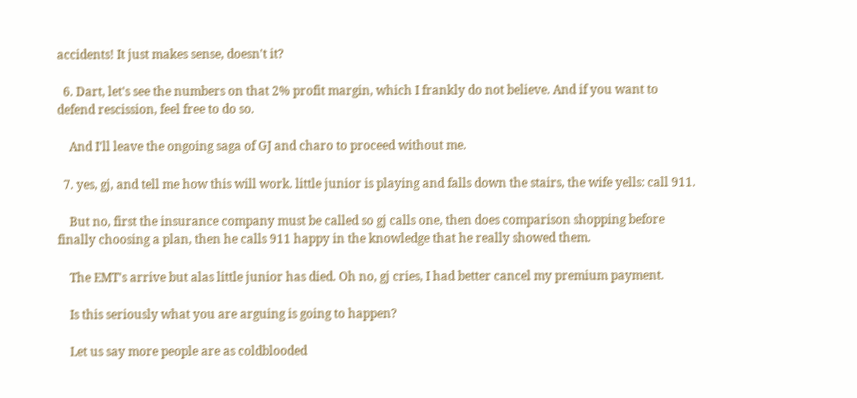accidents! It just makes sense, doesn't it?

  6. Dart, let's see the numbers on that 2% profit margin, which I frankly do not believe. And if you want to defend rescission, feel free to do so.

    And I'll leave the ongoing saga of GJ and charo to proceed without me.

  7. yes, gj, and tell me how this will work. little junior is playing and falls down the stairs, the wife yells: call 911.

    But no, first the insurance company must be called so gj calls one, then does comparison shopping before finally choosing a plan, then he calls 911 happy in the knowledge that he really showed them.

    The EMT's arrive but alas little junior has died. Oh no, gj cries, I had better cancel my premium payment.

    Is this seriously what you are arguing is going to happen?

    Let us say more people are as coldblooded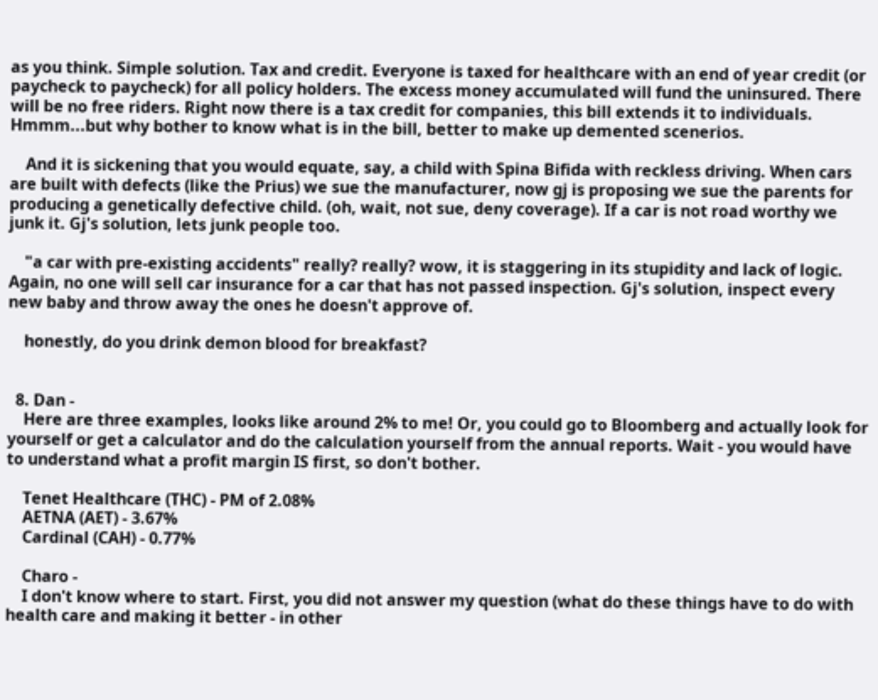as you think. Simple solution. Tax and credit. Everyone is taxed for healthcare with an end of year credit (or paycheck to paycheck) for all policy holders. The excess money accumulated will fund the uninsured. There will be no free riders. Right now there is a tax credit for companies, this bill extends it to individuals. Hmmm...but why bother to know what is in the bill, better to make up demented scenerios.

    And it is sickening that you would equate, say, a child with Spina Bifida with reckless driving. When cars are built with defects (like the Prius) we sue the manufacturer, now gj is proposing we sue the parents for producing a genetically defective child. (oh, wait, not sue, deny coverage). If a car is not road worthy we junk it. Gj's solution, lets junk people too.

    "a car with pre-existing accidents" really? really? wow, it is staggering in its stupidity and lack of logic. Again, no one will sell car insurance for a car that has not passed inspection. Gj's solution, inspect every new baby and throw away the ones he doesn't approve of.

    honestly, do you drink demon blood for breakfast?


  8. Dan -
    Here are three examples, looks like around 2% to me! Or, you could go to Bloomberg and actually look for yourself or get a calculator and do the calculation yourself from the annual reports. Wait - you would have to understand what a profit margin IS first, so don't bother.

    Tenet Healthcare (THC) - PM of 2.08%
    AETNA (AET) - 3.67%
    Cardinal (CAH) - 0.77%

    Charo -
    I don't know where to start. First, you did not answer my question (what do these things have to do with health care and making it better - in other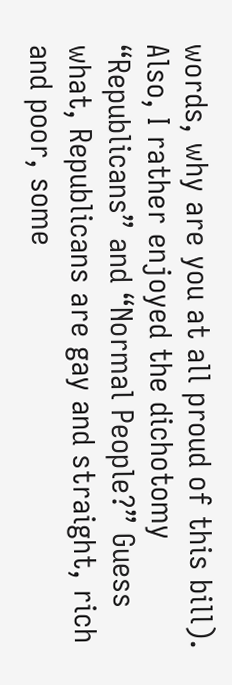words, why are you at all proud of this bill). Also, I rather enjoyed the dichotomy “Republicans” and “Normal People?” Guess what, Republicans are gay and straight, rich and poor, some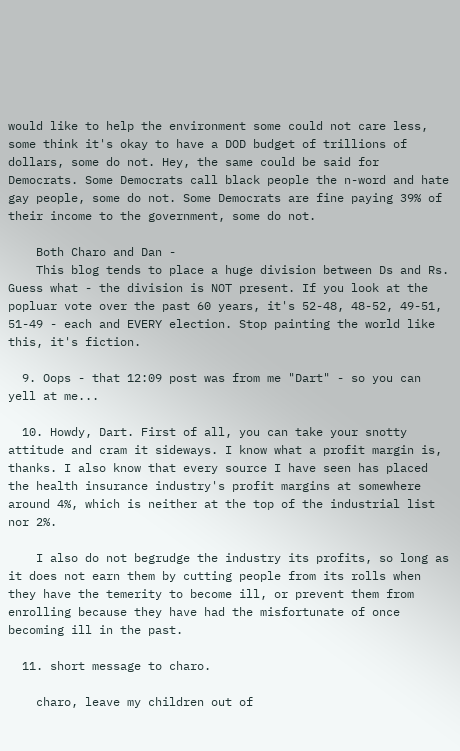would like to help the environment some could not care less, some think it's okay to have a DOD budget of trillions of dollars, some do not. Hey, the same could be said for Democrats. Some Democrats call black people the n-word and hate gay people, some do not. Some Democrats are fine paying 39% of their income to the government, some do not.

    Both Charo and Dan -
    This blog tends to place a huge division between Ds and Rs. Guess what - the division is NOT present. If you look at the popluar vote over the past 60 years, it's 52-48, 48-52, 49-51, 51-49 - each and EVERY election. Stop painting the world like this, it's fiction.

  9. Oops - that 12:09 post was from me "Dart" - so you can yell at me...

  10. Howdy, Dart. First of all, you can take your snotty attitude and cram it sideways. I know what a profit margin is, thanks. I also know that every source I have seen has placed the health insurance industry's profit margins at somewhere around 4%, which is neither at the top of the industrial list nor 2%.

    I also do not begrudge the industry its profits, so long as it does not earn them by cutting people from its rolls when they have the temerity to become ill, or prevent them from enrolling because they have had the misfortunate of once becoming ill in the past.

  11. short message to charo.

    charo, leave my children out of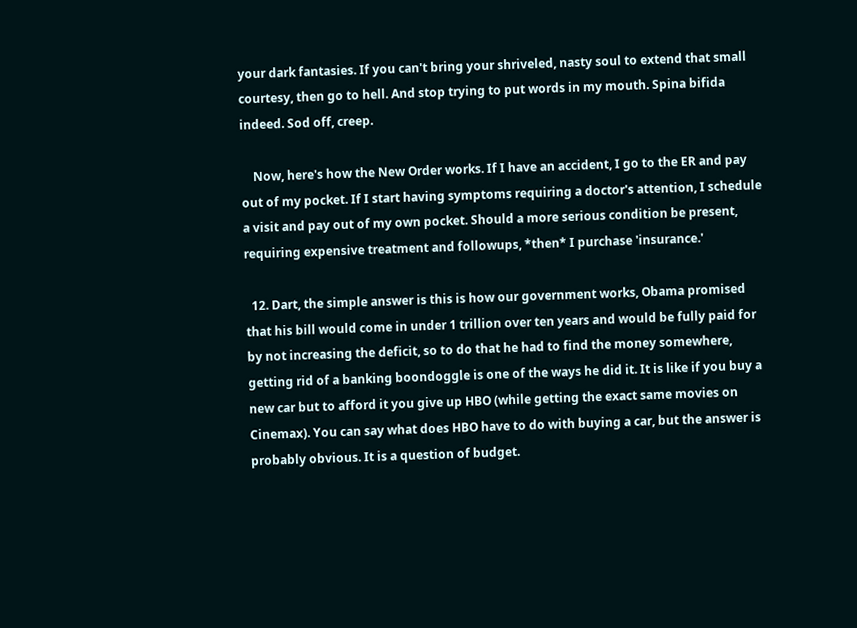your dark fantasies. If you can't bring your shriveled, nasty soul to extend that small courtesy, then go to hell. And stop trying to put words in my mouth. Spina bifida indeed. Sod off, creep.

    Now, here's how the New Order works. If I have an accident, I go to the ER and pay out of my pocket. If I start having symptoms requiring a doctor's attention, I schedule a visit and pay out of my own pocket. Should a more serious condition be present, requiring expensive treatment and followups, *then* I purchase 'insurance.'

  12. Dart, the simple answer is this is how our government works, Obama promised that his bill would come in under 1 trillion over ten years and would be fully paid for by not increasing the deficit, so to do that he had to find the money somewhere, getting rid of a banking boondoggle is one of the ways he did it. It is like if you buy a new car but to afford it you give up HBO (while getting the exact same movies on Cinemax). You can say what does HBO have to do with buying a car, but the answer is probably obvious. It is a question of budget.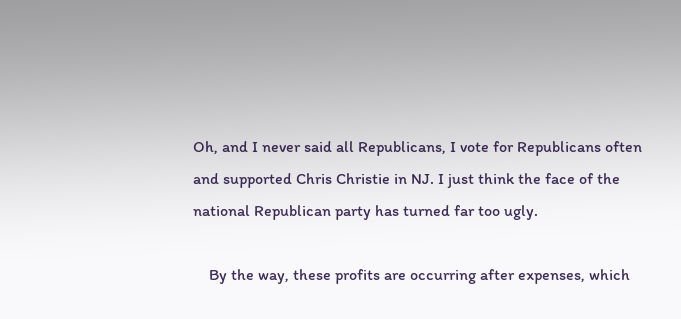Oh, and I never said all Republicans, I vote for Republicans often and supported Chris Christie in NJ. I just think the face of the national Republican party has turned far too ugly.

    By the way, these profits are occurring after expenses, which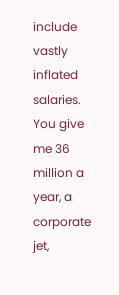include vastly inflated salaries. You give me 36 million a year, a corporate jet,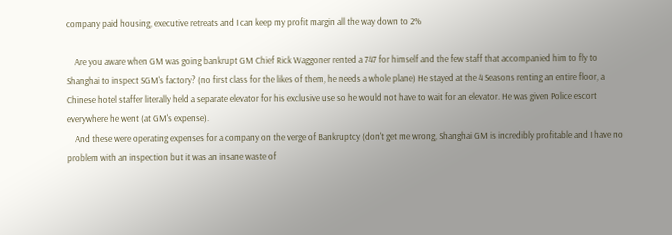company paid housing, executive retreats and I can keep my profit margin all the way down to 2%

    Are you aware when GM was going bankrupt GM Chief Rick Waggoner rented a 747 for himself and the few staff that accompanied him to fly to Shanghai to inspect SGM's factory? (no first class for the likes of them, he needs a whole plane) He stayed at the 4 Seasons renting an entire floor, a Chinese hotel staffer literally held a separate elevator for his exclusive use so he would not have to wait for an elevator. He was given Police escort everywhere he went (at GM's expense).
    And these were operating expenses for a company on the verge of Bankruptcy (don't get me wrong, Shanghai GM is incredibly profitable and I have no problem with an inspection but it was an insane waste of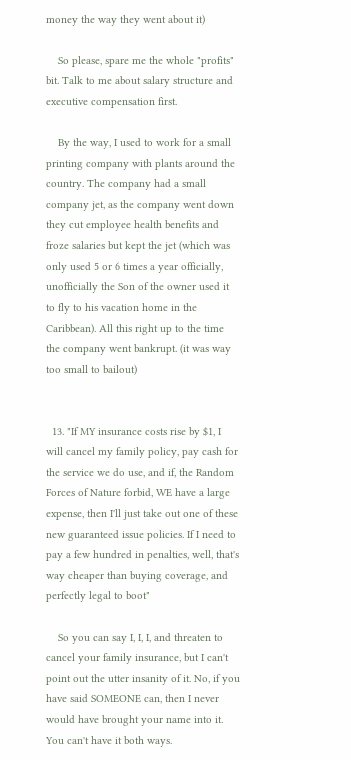money the way they went about it)

    So please, spare me the whole "profits" bit. Talk to me about salary structure and executive compensation first.

    By the way, I used to work for a small printing company with plants around the country. The company had a small company jet, as the company went down they cut employee health benefits and froze salaries but kept the jet (which was only used 5 or 6 times a year officially, unofficially the Son of the owner used it to fly to his vacation home in the Caribbean). All this right up to the time the company went bankrupt. (it was way too small to bailout)


  13. "If MY insurance costs rise by $1, I will cancel my family policy, pay cash for the service we do use, and if, the Random Forces of Nature forbid, WE have a large expense, then I'll just take out one of these new guaranteed issue policies. If I need to pay a few hundred in penalties, well, that's way cheaper than buying coverage, and perfectly legal to boot"

    So you can say I, I, I, and threaten to cancel your family insurance, but I can't point out the utter insanity of it. No, if you have said SOMEONE can, then I never would have brought your name into it. You can't have it both ways.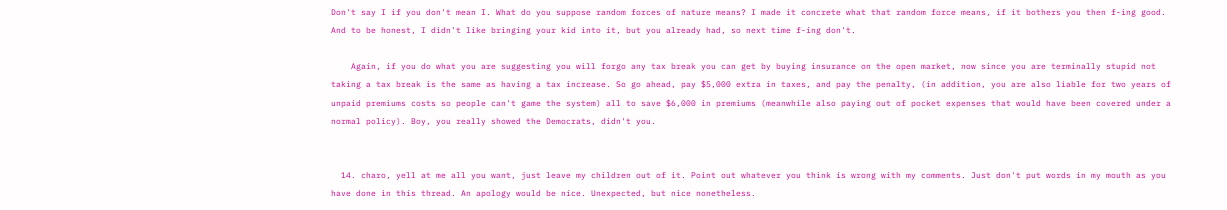Don't say I if you don't mean I. What do you suppose random forces of nature means? I made it concrete what that random force means, if it bothers you then f-ing good. And to be honest, I didn't like bringing your kid into it, but you already had, so next time f-ing don't.

    Again, if you do what you are suggesting you will forgo any tax break you can get by buying insurance on the open market, now since you are terminally stupid not taking a tax break is the same as having a tax increase. So go ahead, pay $5,000 extra in taxes, and pay the penalty, (in addition, you are also liable for two years of unpaid premiums costs so people can't game the system) all to save $6,000 in premiums (meanwhile also paying out of pocket expenses that would have been covered under a normal policy). Boy, you really showed the Democrats, didn't you.


  14. charo, yell at me all you want, just leave my children out of it. Point out whatever you think is wrong with my comments. Just don't put words in my mouth as you have done in this thread. An apology would be nice. Unexpected, but nice nonetheless.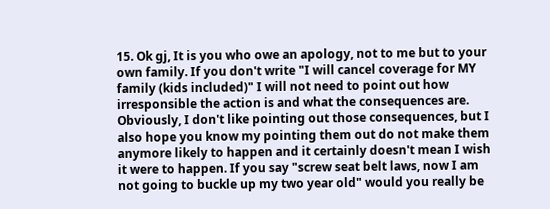15. Ok gj, It is you who owe an apology, not to me but to your own family. If you don't write "I will cancel coverage for MY family (kids included)" I will not need to point out how irresponsible the action is and what the consequences are. Obviously, I don't like pointing out those consequences, but I also hope you know my pointing them out do not make them anymore likely to happen and it certainly doesn't mean I wish it were to happen. If you say "screw seat belt laws, now I am not going to buckle up my two year old" would you really be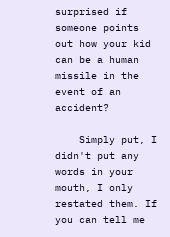surprised if someone points out how your kid can be a human missile in the event of an accident?

    Simply put, I didn't put any words in your mouth, I only restated them. If you can tell me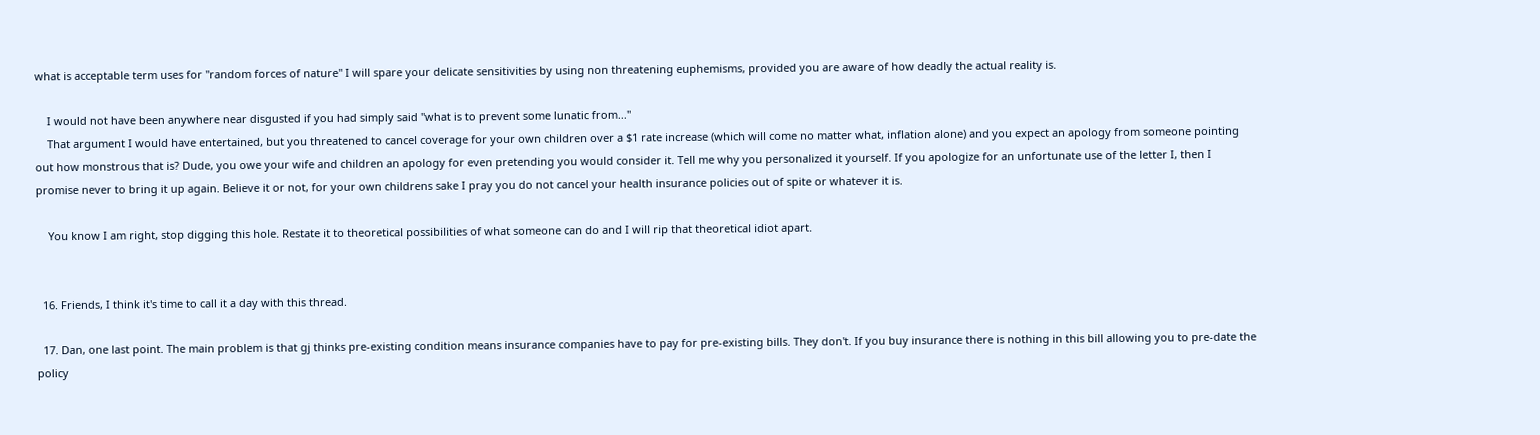what is acceptable term uses for "random forces of nature" I will spare your delicate sensitivities by using non threatening euphemisms, provided you are aware of how deadly the actual reality is.

    I would not have been anywhere near disgusted if you had simply said "what is to prevent some lunatic from..."
    That argument I would have entertained, but you threatened to cancel coverage for your own children over a $1 rate increase (which will come no matter what, inflation alone) and you expect an apology from someone pointing out how monstrous that is? Dude, you owe your wife and children an apology for even pretending you would consider it. Tell me why you personalized it yourself. If you apologize for an unfortunate use of the letter I, then I promise never to bring it up again. Believe it or not, for your own childrens sake I pray you do not cancel your health insurance policies out of spite or whatever it is.

    You know I am right, stop digging this hole. Restate it to theoretical possibilities of what someone can do and I will rip that theoretical idiot apart.


  16. Friends, I think it's time to call it a day with this thread.

  17. Dan, one last point. The main problem is that gj thinks pre-existing condition means insurance companies have to pay for pre-existing bills. They don't. If you buy insurance there is nothing in this bill allowing you to pre-date the policy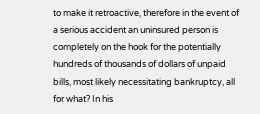to make it retroactive, therefore in the event of a serious accident an uninsured person is completely on the hook for the potentially hundreds of thousands of dollars of unpaid bills, most likely necessitating bankruptcy, all for what? In his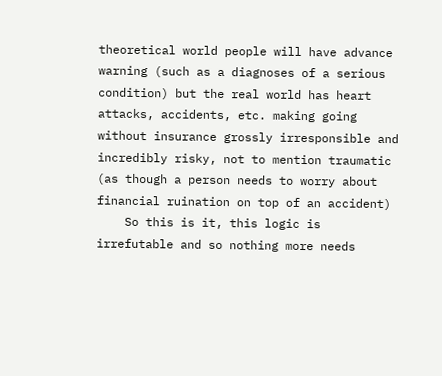theoretical world people will have advance warning (such as a diagnoses of a serious condition) but the real world has heart attacks, accidents, etc. making going without insurance grossly irresponsible and incredibly risky, not to mention traumatic (as though a person needs to worry about financial ruination on top of an accident)
    So this is it, this logic is irrefutable and so nothing more needs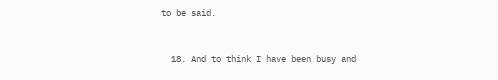to be said.


  18. And to think I have been busy and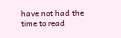have not had the time to read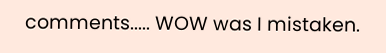comments..... WOW was I mistaken.